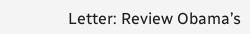Letter: Review Obama’s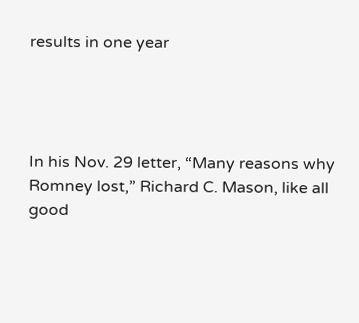results in one year




In his Nov. 29 letter, “Many reasons why Romney lost,” Richard C. Mason, like all good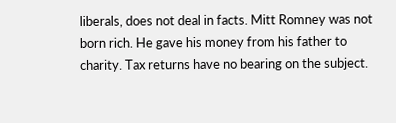liberals, does not deal in facts. Mitt Romney was not born rich. He gave his money from his father to charity. Tax returns have no bearing on the subject.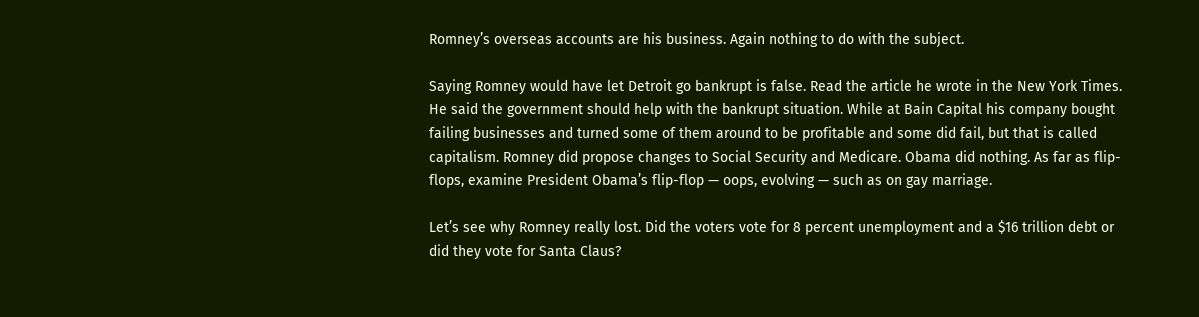Romney’s overseas accounts are his business. Again nothing to do with the subject.

Saying Romney would have let Detroit go bankrupt is false. Read the article he wrote in the New York Times. He said the government should help with the bankrupt situation. While at Bain Capital his company bought failing businesses and turned some of them around to be profitable and some did fail, but that is called capitalism. Romney did propose changes to Social Security and Medicare. Obama did nothing. As far as flip-flops, examine President Obama’s flip-flop — oops, evolving — such as on gay marriage.

Let’s see why Romney really lost. Did the voters vote for 8 percent unemployment and a $16 trillion debt or did they vote for Santa Claus?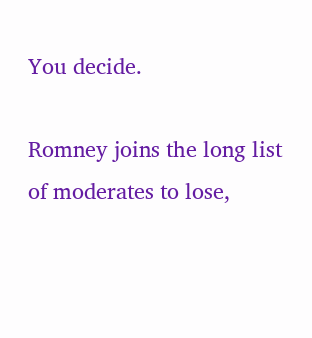You decide.

Romney joins the long list of moderates to lose,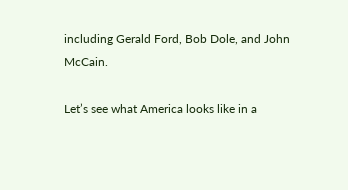including Gerald Ford, Bob Dole, and John McCain.

Let’s see what America looks like in a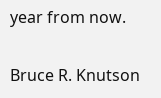year from now.

Bruce R. Knutson